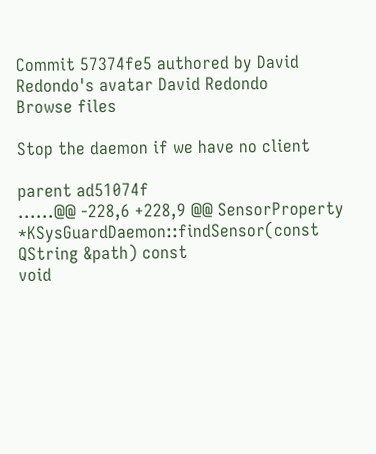Commit 57374fe5 authored by David Redondo's avatar David Redondo
Browse files

Stop the daemon if we have no client

parent ad51074f
......@@ -228,6 +228,9 @@ SensorProperty *KSysGuardDaemon::findSensor(const QString &path) const
void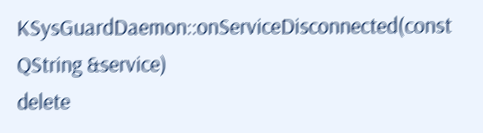KSysGuardDaemon::onServiceDisconnected(const QString &service)
delete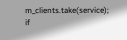m_clients.take(service);
if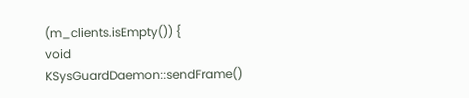(m_clients.isEmpty()) {
void KSysGuardDaemon::sendFrame()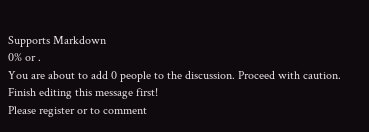Supports Markdown
0% or .
You are about to add 0 people to the discussion. Proceed with caution.
Finish editing this message first!
Please register or to comment